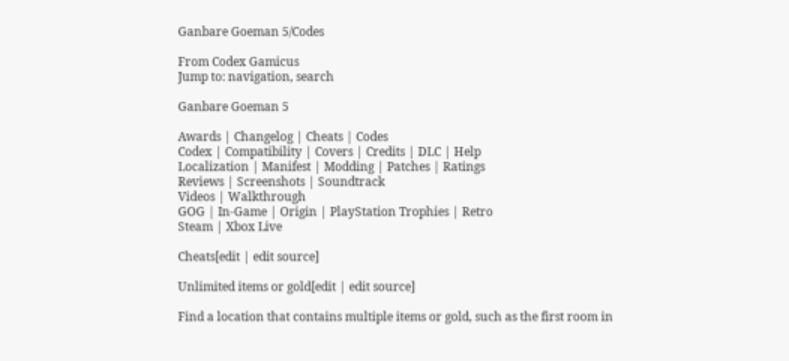Ganbare Goeman 5/Codes

From Codex Gamicus
Jump to: navigation, search

Ganbare Goeman 5

Awards | Changelog | Cheats | Codes
Codex | Compatibility | Covers | Credits | DLC | Help
Localization | Manifest | Modding | Patches | Ratings
Reviews | Screenshots | Soundtrack
Videos | Walkthrough
GOG | In-Game | Origin | PlayStation Trophies | Retro
Steam | Xbox Live

Cheats[edit | edit source]

Unlimited items or gold[edit | edit source]

Find a location that contains multiple items or gold, such as the first room in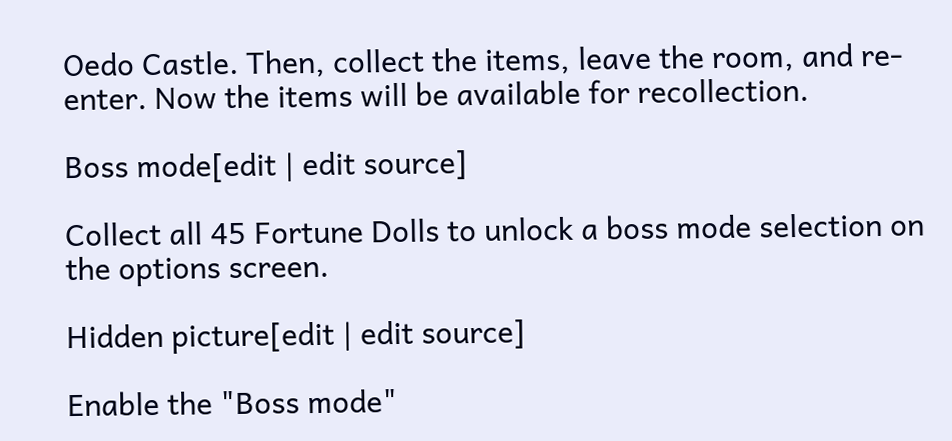Oedo Castle. Then, collect the items, leave the room, and re-enter. Now the items will be available for recollection.

Boss mode[edit | edit source]

Collect all 45 Fortune Dolls to unlock a boss mode selection on the options screen.

Hidden picture[edit | edit source]

Enable the "Boss mode"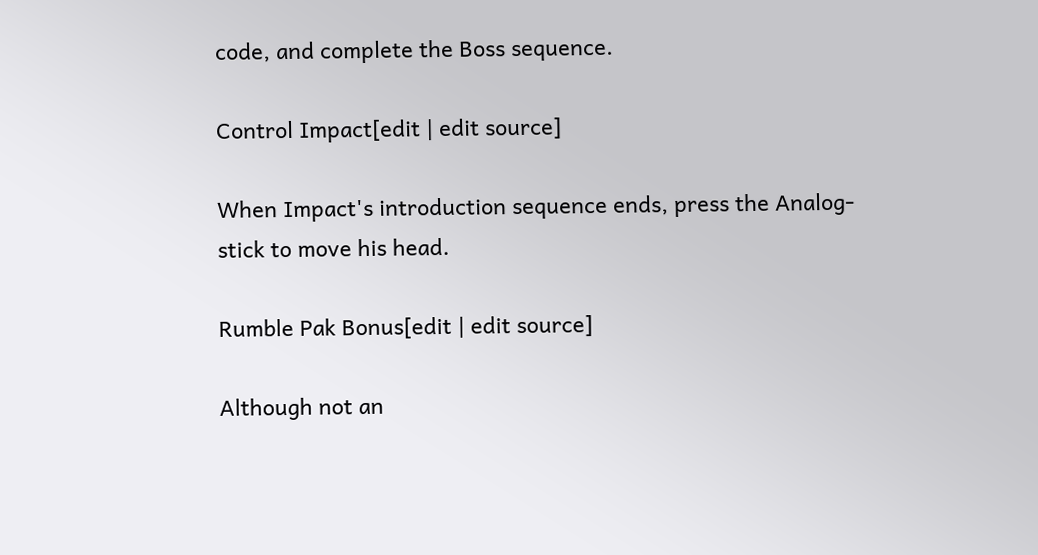code, and complete the Boss sequence.

Control Impact[edit | edit source]

When Impact's introduction sequence ends, press the Analog-stick to move his head.

Rumble Pak Bonus[edit | edit source]

Although not an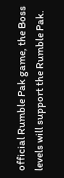official Rumble Pak game, the Boss levels will support the Rumble Pak.